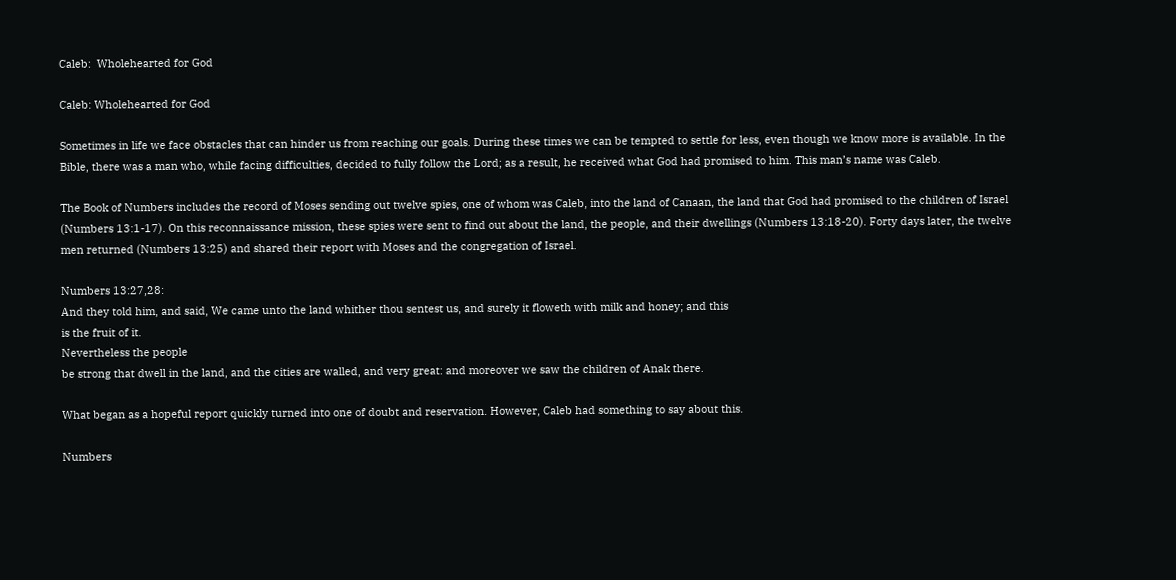Caleb:  Wholehearted for God

Caleb: Wholehearted for God

Sometimes in life we face obstacles that can hinder us from reaching our goals. During these times we can be tempted to settle for less, even though we know more is available. In the Bible, there was a man who, while facing difficulties, decided to fully follow the Lord; as a result, he received what God had promised to him. This man’s name was Caleb.

The Book of Numbers includes the record of Moses sending out twelve spies, one of whom was Caleb, into the land of Canaan, the land that God had promised to the children of Israel (Numbers 13:1-17). On this reconnaissance mission, these spies were sent to find out about the land, the people, and their dwellings (Numbers 13:18-20). Forty days later, the twelve men returned (Numbers 13:25) and shared their report with Moses and the congregation of Israel.

Numbers 13:27,28:
And they told him, and said, We came unto the land whither thou sentest us, and surely it floweth with milk and honey; and this
is the fruit of it.
Nevertheless the people
be strong that dwell in the land, and the cities are walled, and very great: and moreover we saw the children of Anak there.

What began as a hopeful report quickly turned into one of doubt and reservation. However, Caleb had something to say about this.

Numbers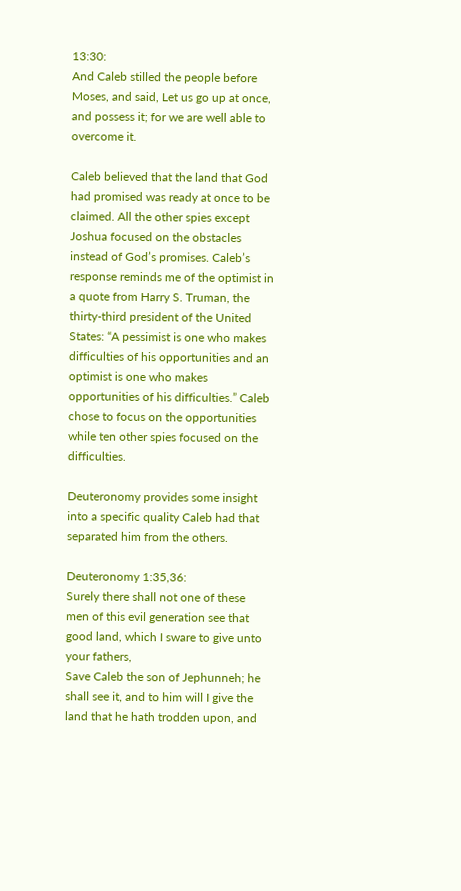13:30:
And Caleb stilled the people before Moses, and said, Let us go up at once, and possess it; for we are well able to overcome it.

Caleb believed that the land that God had promised was ready at once to be claimed. All the other spies except Joshua focused on the obstacles instead of God’s promises. Caleb’s response reminds me of the optimist in a quote from Harry S. Truman, the thirty-third president of the United States: “A pessimist is one who makes difficulties of his opportunities and an optimist is one who makes opportunities of his difficulties.” Caleb chose to focus on the opportunities while ten other spies focused on the difficulties.

Deuteronomy provides some insight into a specific quality Caleb had that separated him from the others.

Deuteronomy 1:35,36:
Surely there shall not one of these men of this evil generation see that good land, which I sware to give unto your fathers,
Save Caleb the son of Jephunneh; he shall see it, and to him will I give the land that he hath trodden upon, and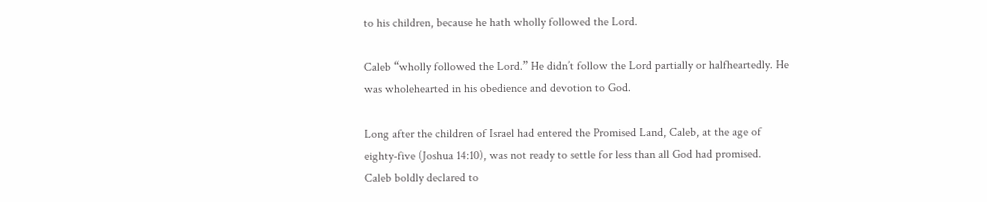to his children, because he hath wholly followed the Lord.

Caleb “wholly followed the Lord.” He didn’t follow the Lord partially or halfheartedly. He was wholehearted in his obedience and devotion to God.

Long after the children of Israel had entered the Promised Land, Caleb, at the age of eighty-five (Joshua 14:10), was not ready to settle for less than all God had promised. Caleb boldly declared to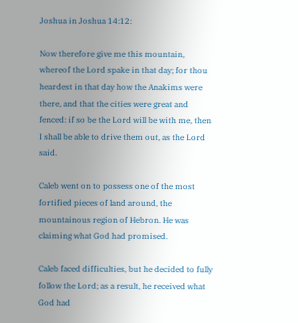Joshua in Joshua 14:12:

Now therefore give me this mountain, whereof the Lord spake in that day; for thou heardest in that day how the Anakims were there, and that the cities were great and fenced: if so be the Lord will be with me, then I shall be able to drive them out, as the Lord said.

Caleb went on to possess one of the most fortified pieces of land around, the mountainous region of Hebron. He was claiming what God had promised.

Caleb faced difficulties, but he decided to fully follow the Lord; as a result, he received what God had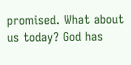promised. What about us today? God has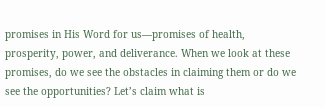promises in His Word for us—promises of health, prosperity, power, and deliverance. When we look at these promises, do we see the obstacles in claiming them or do we see the opportunities? Let’s claim what is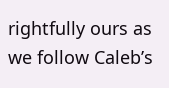rightfully ours as we follow Caleb’s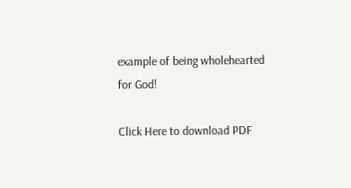example of being wholehearted for God!

Click Here to download PDF